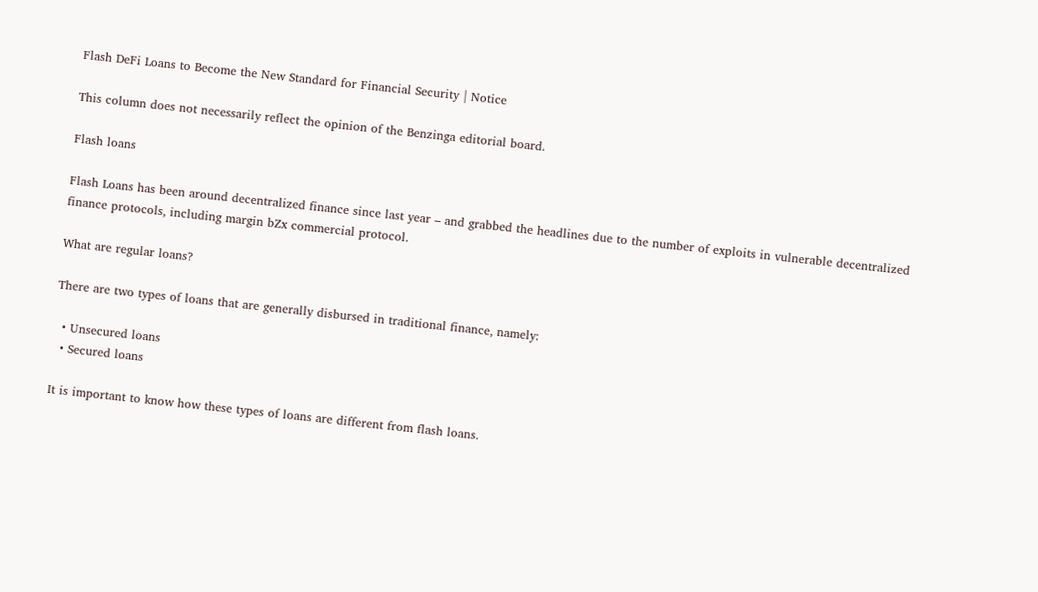Flash DeFi Loans to Become the New Standard for Financial Security | Notice

This column does not necessarily reflect the opinion of the Benzinga editorial board.

Flash loans

Flash Loans has been around decentralized finance since last year – and grabbed the headlines due to the number of exploits in vulnerable decentralized finance protocols, including margin bZx commercial protocol.

What are regular loans?

There are two types of loans that are generally disbursed in traditional finance, namely:

  • Unsecured loans
  • Secured loans

It is important to know how these types of loans are different from flash loans.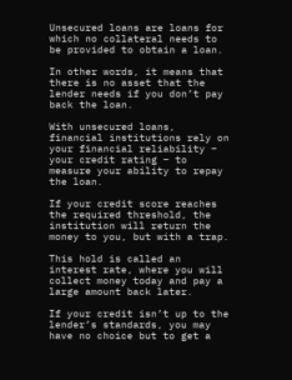Unsecured loans are loans for which no collateral needs to be provided to obtain a loan.

In other words, it means that there is no asset that the lender needs if you don’t pay back the loan.

With unsecured loans, financial institutions rely on your financial reliability – your credit rating – to measure your ability to repay the loan.

If your credit score reaches the required threshold, the institution will return the money to you, but with a trap.

This hold is called an interest rate, where you will collect money today and pay a large amount back later.

If your credit isn’t up to the lender’s standards, you may have no choice but to get a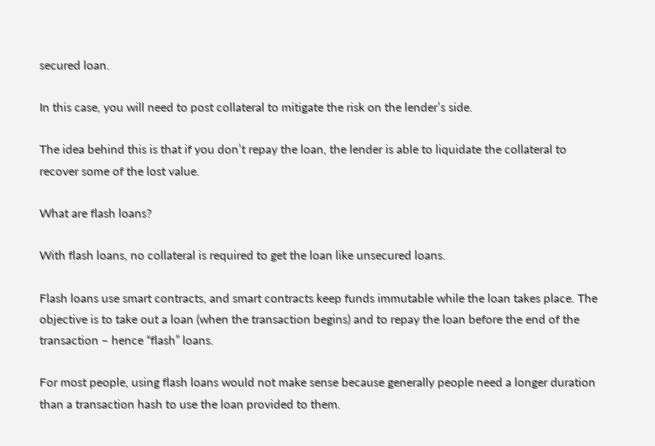secured loan.

In this case, you will need to post collateral to mitigate the risk on the lender’s side.

The idea behind this is that if you don’t repay the loan, the lender is able to liquidate the collateral to recover some of the lost value.

What are flash loans?

With flash loans, no collateral is required to get the loan like unsecured loans.

Flash loans use smart contracts, and smart contracts keep funds immutable while the loan takes place. The objective is to take out a loan (when the transaction begins) and to repay the loan before the end of the transaction – hence “flash” loans.

For most people, using flash loans would not make sense because generally people need a longer duration than a transaction hash to use the loan provided to them.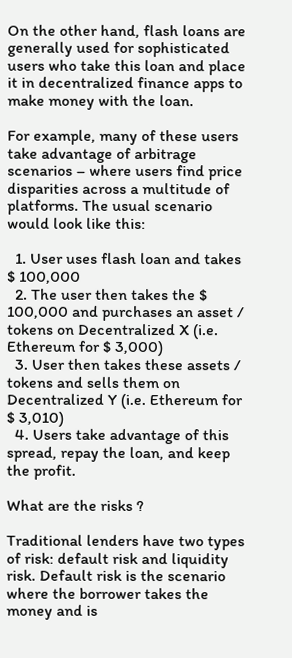On the other hand, flash loans are generally used for sophisticated users who take this loan and place it in decentralized finance apps to make money with the loan.

For example, many of these users take advantage of arbitrage scenarios – where users find price disparities across a multitude of platforms. The usual scenario would look like this:

  1. User uses flash loan and takes $ 100,000
  2. The user then takes the $ 100,000 and purchases an asset / tokens on Decentralized X (i.e. Ethereum for $ 3,000)
  3. User then takes these assets / tokens and sells them on Decentralized Y (i.e. Ethereum for $ 3,010)
  4. Users take advantage of this spread, repay the loan, and keep the profit.

What are the risks ?

Traditional lenders have two types of risk: default risk and liquidity risk. Default risk is the scenario where the borrower takes the money and is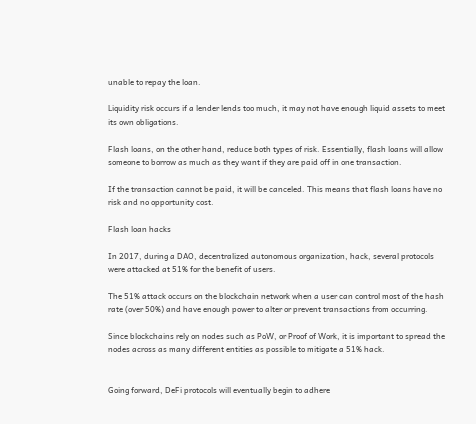unable to repay the loan.

Liquidity risk occurs if a lender lends too much, it may not have enough liquid assets to meet its own obligations.

Flash loans, on the other hand, reduce both types of risk. Essentially, flash loans will allow someone to borrow as much as they want if they are paid off in one transaction.

If the transaction cannot be paid, it will be canceled. This means that flash loans have no risk and no opportunity cost.

Flash loan hacks

In 2017, during a DAO, decentralized autonomous organization, hack, several protocols were attacked at 51% for the benefit of users.

The 51% attack occurs on the blockchain network when a user can control most of the hash rate (over 50%) and have enough power to alter or prevent transactions from occurring.

Since blockchains rely on nodes such as PoW, or Proof of Work, it is important to spread the nodes across as many different entities as possible to mitigate a 51% hack.


Going forward, DeFi protocols will eventually begin to adhere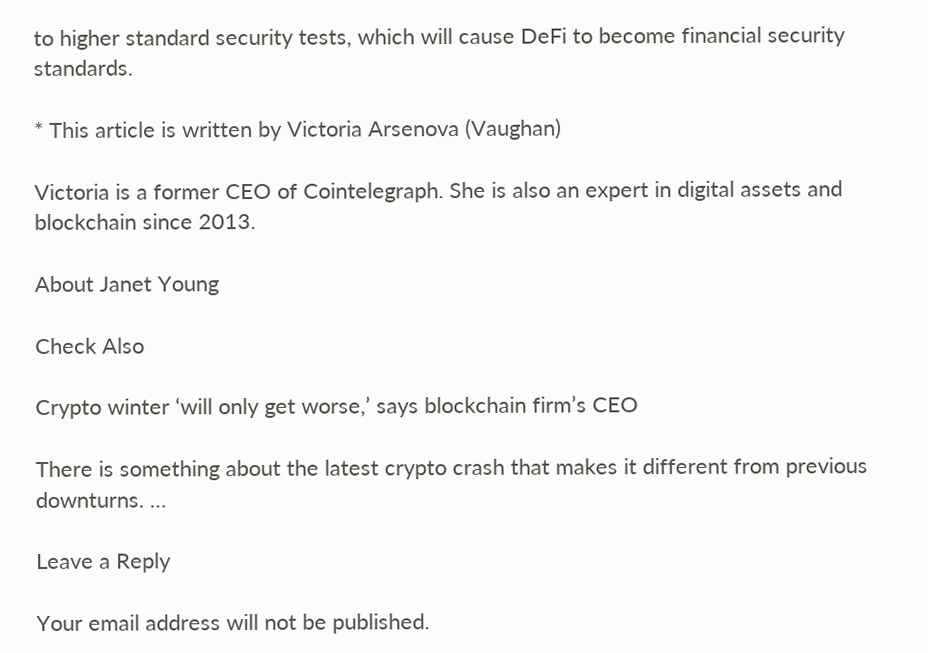to higher standard security tests, which will cause DeFi to become financial security standards.

* This article is written by Victoria Arsenova (Vaughan)

Victoria is a former CEO of Cointelegraph. She is also an expert in digital assets and blockchain since 2013.

About Janet Young

Check Also

Crypto winter ‘will only get worse,’ says blockchain firm’s CEO

There is something about the latest crypto crash that makes it different from previous downturns. …

Leave a Reply

Your email address will not be published.